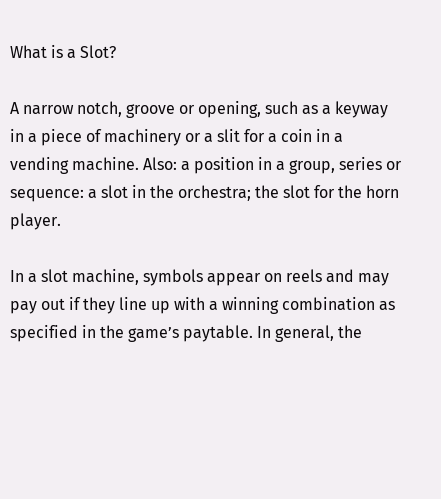What is a Slot?

A narrow notch, groove or opening, such as a keyway in a piece of machinery or a slit for a coin in a vending machine. Also: a position in a group, series or sequence: a slot in the orchestra; the slot for the horn player.

In a slot machine, symbols appear on reels and may pay out if they line up with a winning combination as specified in the game’s paytable. In general, the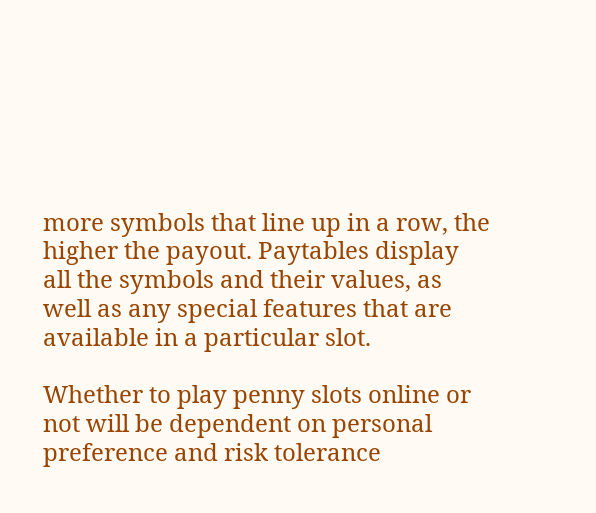more symbols that line up in a row, the higher the payout. Paytables display all the symbols and their values, as well as any special features that are available in a particular slot.

Whether to play penny slots online or not will be dependent on personal preference and risk tolerance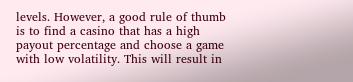levels. However, a good rule of thumb is to find a casino that has a high payout percentage and choose a game with low volatility. This will result in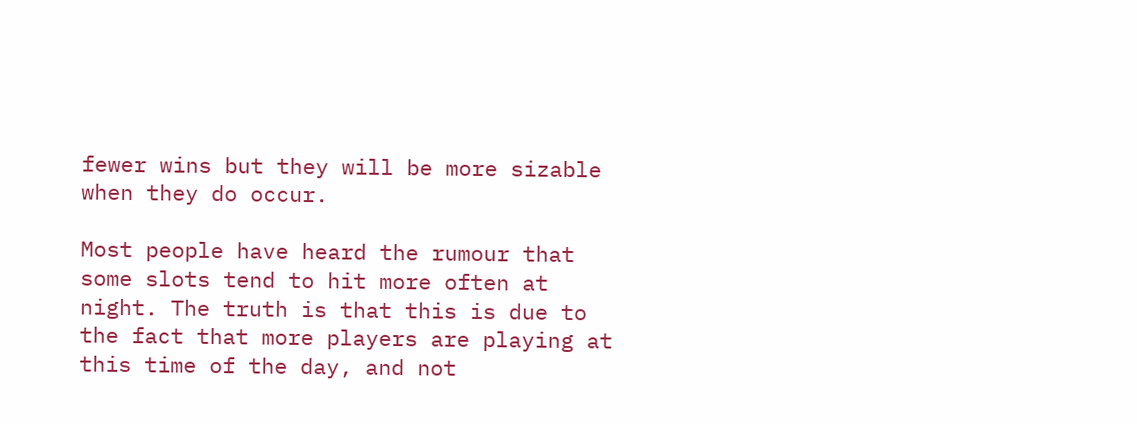fewer wins but they will be more sizable when they do occur.

Most people have heard the rumour that some slots tend to hit more often at night. The truth is that this is due to the fact that more players are playing at this time of the day, and not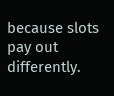because slots pay out differently.